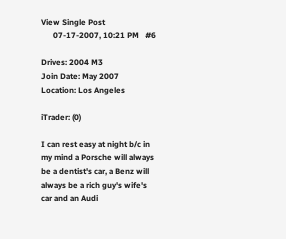View Single Post
      07-17-2007, 10:21 PM   #6

Drives: 2004 M3
Join Date: May 2007
Location: Los Angeles

iTrader: (0)

I can rest easy at night b/c in my mind a Porsche will always be a dentist's car, a Benz will always be a rich guy's wife's car and an Audi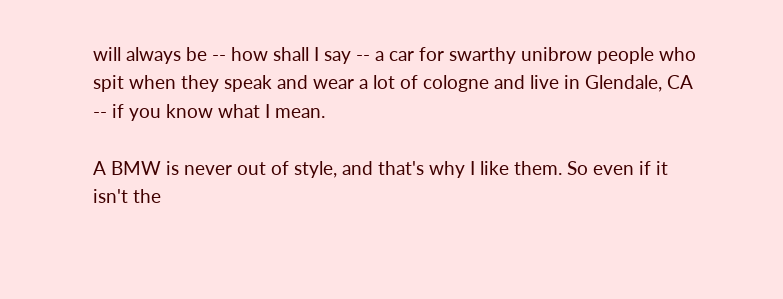will always be -- how shall I say -- a car for swarthy unibrow people who spit when they speak and wear a lot of cologne and live in Glendale, CA -- if you know what I mean.

A BMW is never out of style, and that's why I like them. So even if it isn't the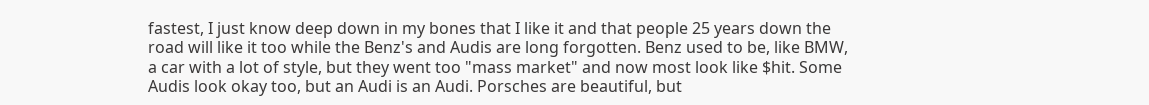fastest, I just know deep down in my bones that I like it and that people 25 years down the road will like it too while the Benz's and Audis are long forgotten. Benz used to be, like BMW, a car with a lot of style, but they went too "mass market" and now most look like $hit. Some Audis look okay too, but an Audi is an Audi. Porsches are beautiful, but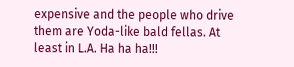expensive and the people who drive them are Yoda-like bald fellas. At least in L.A. Ha ha ha!!!